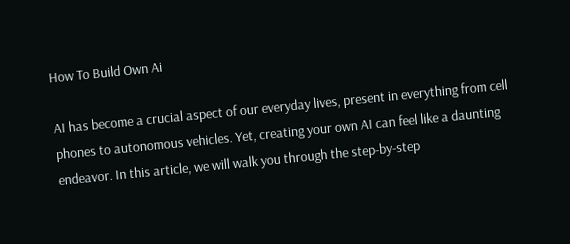How To Build Own Ai

AI has become a crucial aspect of our everyday lives, present in everything from cell phones to autonomous vehicles. Yet, creating your own AI can feel like a daunting endeavor. In this article, we will walk you through the step-by-step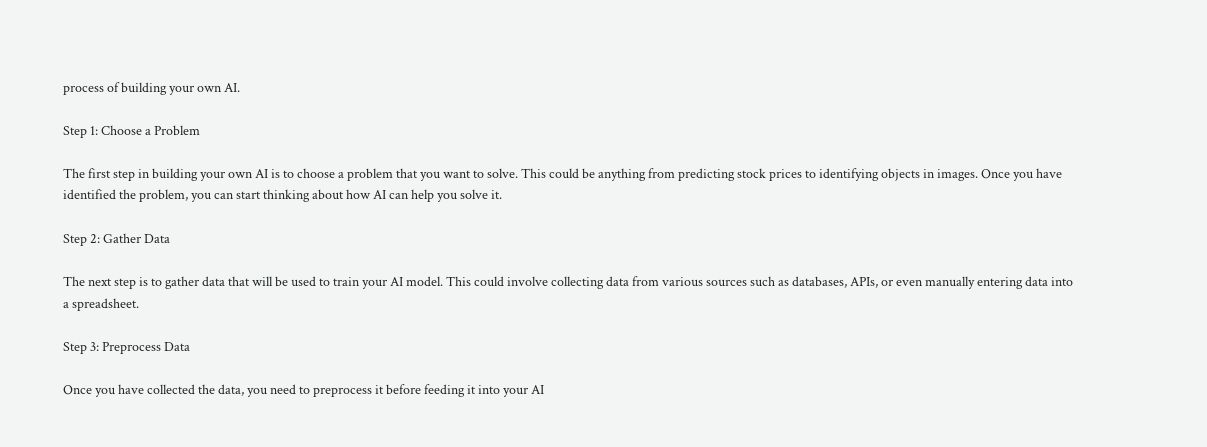process of building your own AI.

Step 1: Choose a Problem

The first step in building your own AI is to choose a problem that you want to solve. This could be anything from predicting stock prices to identifying objects in images. Once you have identified the problem, you can start thinking about how AI can help you solve it.

Step 2: Gather Data

The next step is to gather data that will be used to train your AI model. This could involve collecting data from various sources such as databases, APIs, or even manually entering data into a spreadsheet.

Step 3: Preprocess Data

Once you have collected the data, you need to preprocess it before feeding it into your AI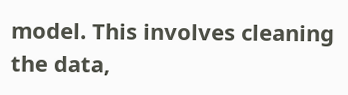model. This involves cleaning the data,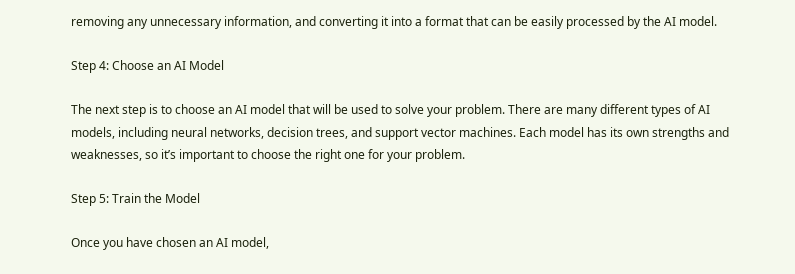removing any unnecessary information, and converting it into a format that can be easily processed by the AI model.

Step 4: Choose an AI Model

The next step is to choose an AI model that will be used to solve your problem. There are many different types of AI models, including neural networks, decision trees, and support vector machines. Each model has its own strengths and weaknesses, so it’s important to choose the right one for your problem.

Step 5: Train the Model

Once you have chosen an AI model,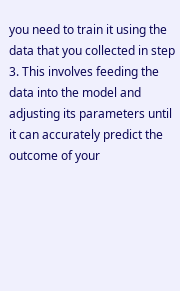you need to train it using the data that you collected in step 3. This involves feeding the data into the model and adjusting its parameters until it can accurately predict the outcome of your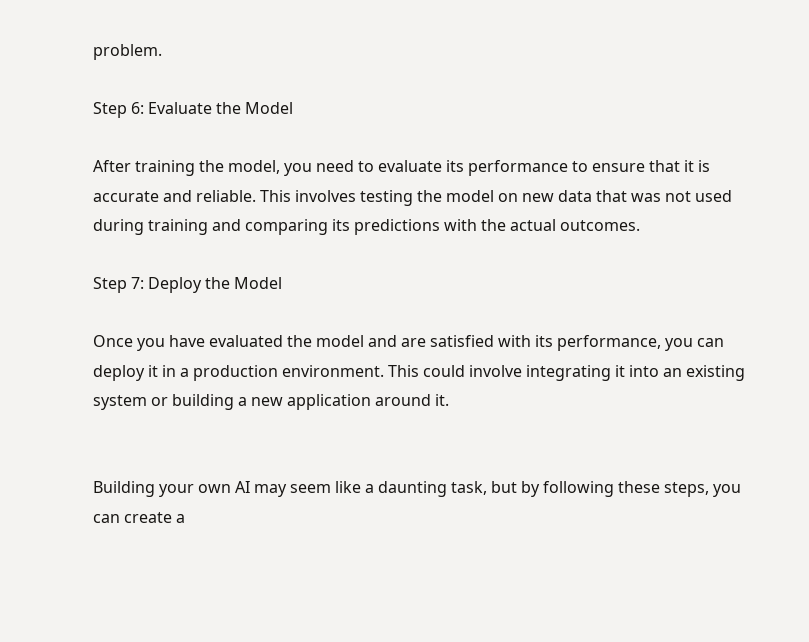problem.

Step 6: Evaluate the Model

After training the model, you need to evaluate its performance to ensure that it is accurate and reliable. This involves testing the model on new data that was not used during training and comparing its predictions with the actual outcomes.

Step 7: Deploy the Model

Once you have evaluated the model and are satisfied with its performance, you can deploy it in a production environment. This could involve integrating it into an existing system or building a new application around it.


Building your own AI may seem like a daunting task, but by following these steps, you can create a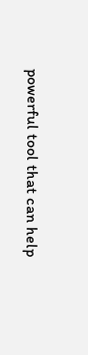powerful tool that can help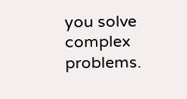you solve complex problems.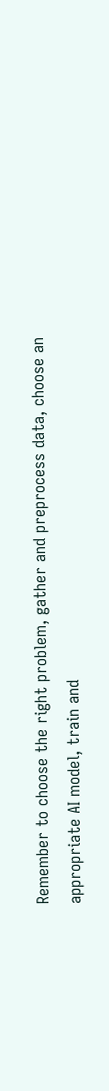Remember to choose the right problem, gather and preprocess data, choose an appropriate AI model, train and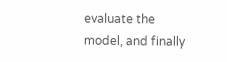evaluate the model, and finally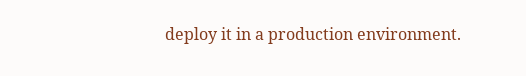deploy it in a production environment.